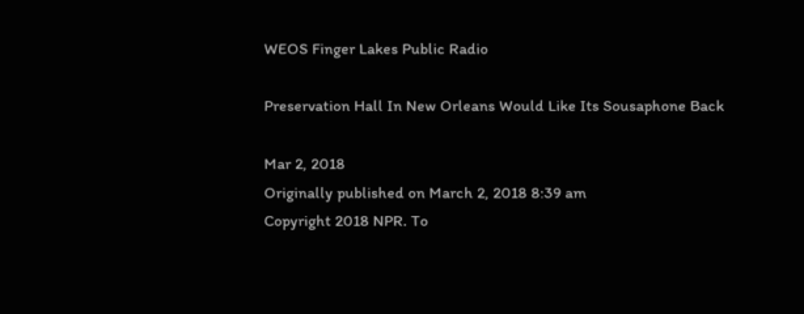WEOS Finger Lakes Public Radio

Preservation Hall In New Orleans Would Like Its Sousaphone Back

Mar 2, 2018
Originally published on March 2, 2018 8:39 am
Copyright 2018 NPR. To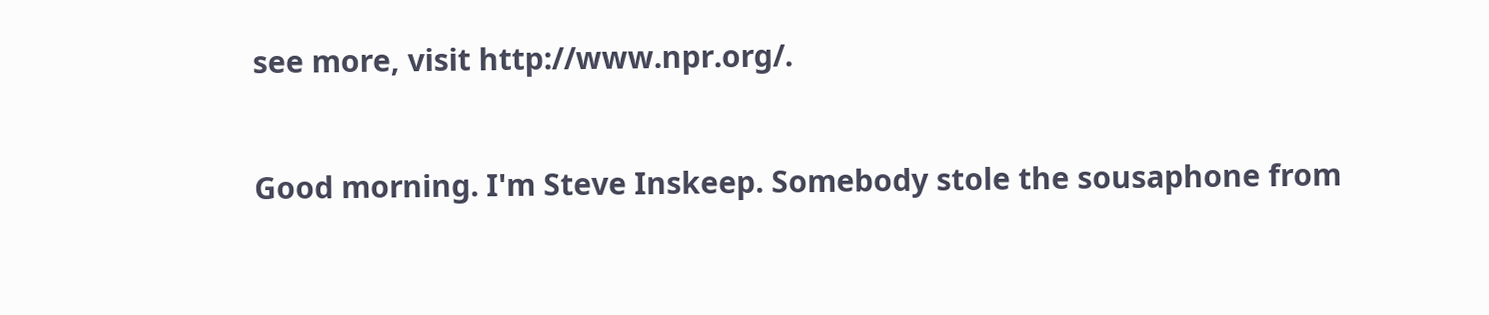see more, visit http://www.npr.org/.


Good morning. I'm Steve Inskeep. Somebody stole the sousaphone from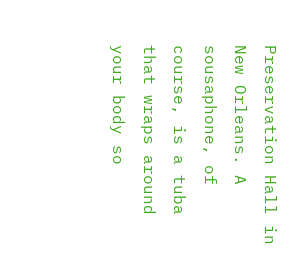Preservation Hall in New Orleans. A sousaphone, of course, is a tuba that wraps around your body so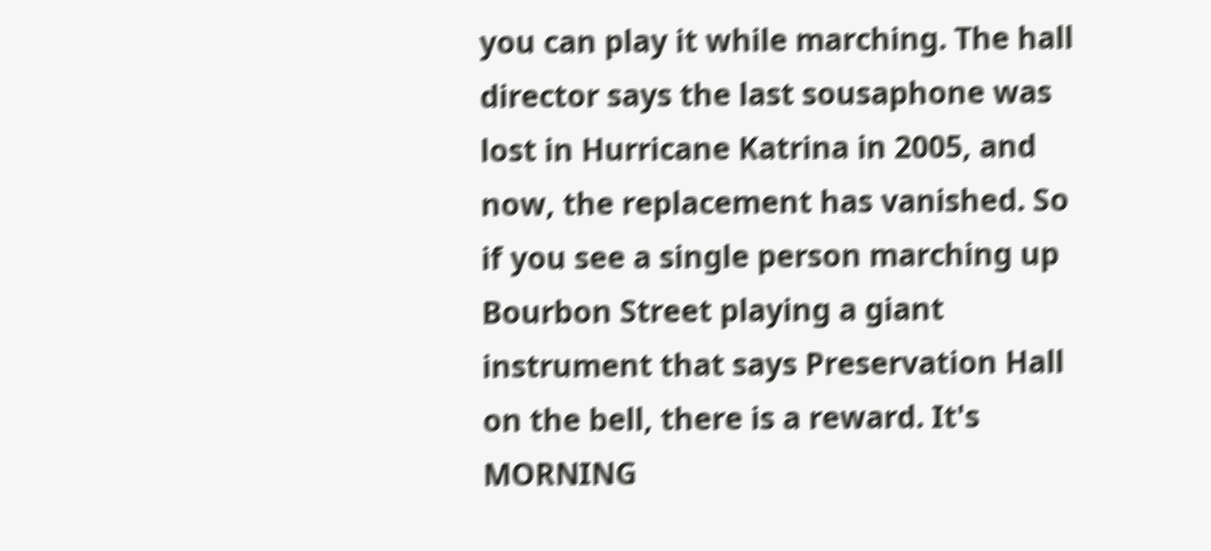you can play it while marching. The hall director says the last sousaphone was lost in Hurricane Katrina in 2005, and now, the replacement has vanished. So if you see a single person marching up Bourbon Street playing a giant instrument that says Preservation Hall on the bell, there is a reward. It's MORNING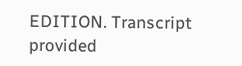EDITION. Transcript provided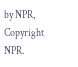by NPR, Copyright NPR.